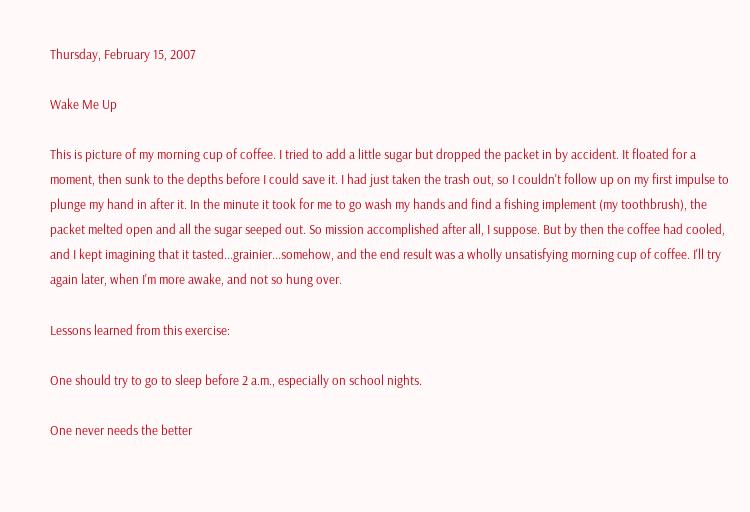Thursday, February 15, 2007

Wake Me Up

This is picture of my morning cup of coffee. I tried to add a little sugar but dropped the packet in by accident. It floated for a moment, then sunk to the depths before I could save it. I had just taken the trash out, so I couldn't follow up on my first impulse to plunge my hand in after it. In the minute it took for me to go wash my hands and find a fishing implement (my toothbrush), the packet melted open and all the sugar seeped out. So mission accomplished after all, I suppose. But by then the coffee had cooled, and I kept imagining that it tasted...grainier...somehow, and the end result was a wholly unsatisfying morning cup of coffee. I'll try again later, when I'm more awake, and not so hung over.

Lessons learned from this exercise:

One should try to go to sleep before 2 a.m., especially on school nights.

One never needs the better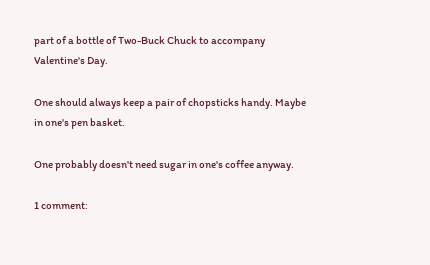part of a bottle of Two-Buck Chuck to accompany Valentine's Day.

One should always keep a pair of chopsticks handy. Maybe in one's pen basket.

One probably doesn't need sugar in one's coffee anyway.

1 comment: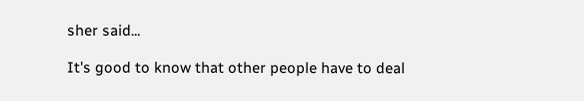sher said...

It's good to know that other people have to deal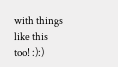with things like this too! :):)